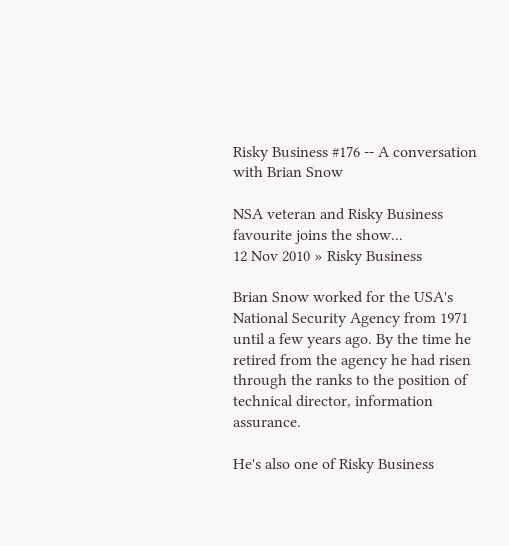Risky Business #176 -- A conversation with Brian Snow

NSA veteran and Risky Business favourite joins the show...
12 Nov 2010 » Risky Business

Brian Snow worked for the USA's National Security Agency from 1971 until a few years ago. By the time he retired from the agency he had risen through the ranks to the position of technical director, information assurance.

He's also one of Risky Business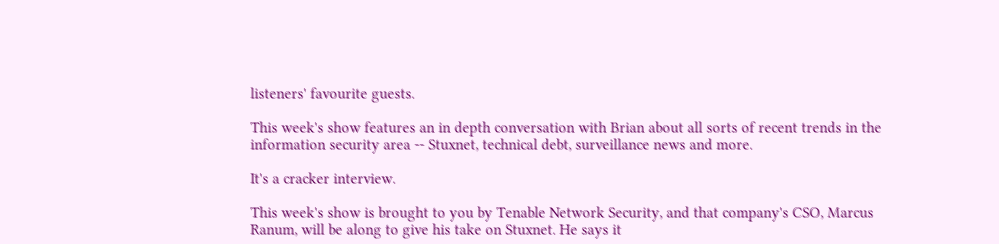listeners' favourite guests.

This week's show features an in depth conversation with Brian about all sorts of recent trends in the information security area -- Stuxnet, technical debt, surveillance news and more.

It's a cracker interview.

This week's show is brought to you by Tenable Network Security, and that company's CSO, Marcus Ranum, will be along to give his take on Stuxnet. He says it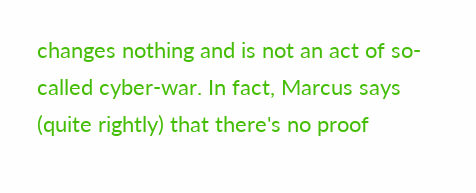changes nothing and is not an act of so-called cyber-war. In fact, Marcus says (quite rightly) that there's no proof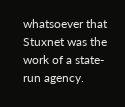whatsoever that Stuxnet was the work of a state-run agency.